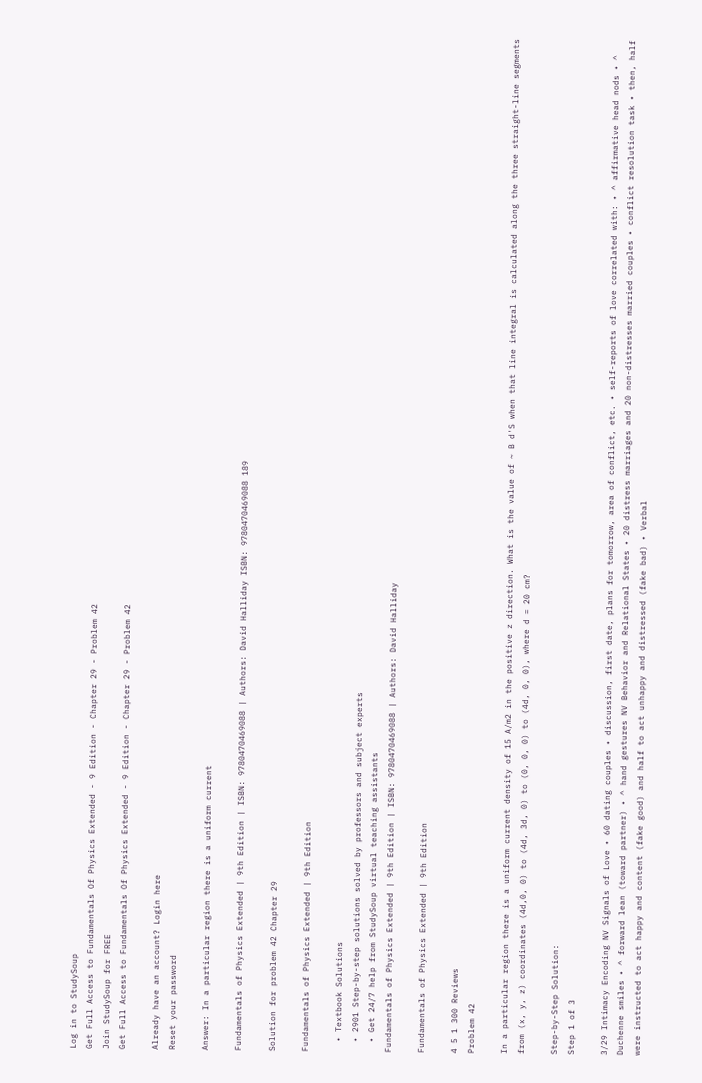Log in to StudySoup
Get Full Access to Fundamentals Of Physics Extended - 9 Edition - Chapter 29 - Problem 42
Join StudySoup for FREE
Get Full Access to Fundamentals Of Physics Extended - 9 Edition - Chapter 29 - Problem 42

Already have an account? Login here
Reset your password

Answer: In a particular region there is a uniform current

Fundamentals of Physics Extended | 9th Edition | ISBN: 9780470469088 | Authors: David Halliday ISBN: 9780470469088 189

Solution for problem 42 Chapter 29

Fundamentals of Physics Extended | 9th Edition

  • Textbook Solutions
  • 2901 Step-by-step solutions solved by professors and subject experts
  • Get 24/7 help from StudySoup virtual teaching assistants
Fundamentals of Physics Extended | 9th Edition | ISBN: 9780470469088 | Authors: David Halliday

Fundamentals of Physics Extended | 9th Edition

4 5 1 300 Reviews
Problem 42

In a particular region there is a uniform current density of 15 A/m2 in the positive z direction. What is the value of ~ B d'S when that line integral is calculated along the three straight-line segments from (x, y, z) coordinates (4d,0, 0) to (4d, 3d, 0) to (0, 0, 0) to (4d, 0, 0), where d = 20 cm?

Step-by-Step Solution:
Step 1 of 3

3/29 Intimacy Encoding NV Signals of Love • 60 dating couples • discussion, first date, plans for tomorrow, area of conflict, etc. • self-reports of love correlated with: • ^ affirmative head nods • ^ Duchenne smiles • ^ forward lean (toward partner) • ^ hand gestures NV Behavior and Relational States • 20 distress marriages and 20 non-distresses married couples • conflict resolution task • then, half were instructed to act happy and content (fake good) and half to act unhappy and distressed (fake bad) • Verbal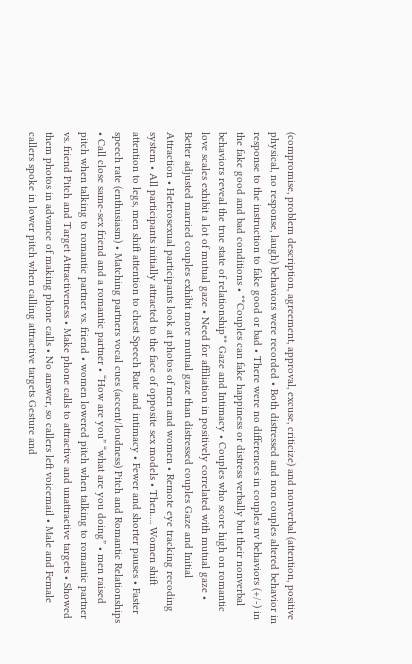(compromise, problem description, agreement, approval, excuse, criticize) and nonverbal (attention, positive physical, no response, laugh) behaviors were recorded • Both distressed and non couples altered behavior in response to the instruction to fake good or bad • There were no differences in couples nv behaviors (+/-) in the fake good and bad conditions • **Couples can fake happiness or distress verbally but their nonverbal behaviors reveal the true state of relationship** Gaze and Intimacy • Couples who score high on romantic love scales exhibit a lot of mutual gaze • Need for affiliation in positively correlated with mutual gaze • Better adjusted married couples exhibit more mutual gaze than distressed couples Gaze and Initial Attraction • Heterosexual participants look at photos of men and women • Remote eye tracking recoding system • All participants initially attracted to the face of opposite sex models • Then…. Women shift attention to legs, men shift attention to chest Speech Rate and intimacy • Fewer and shorter pauses • Faster speech rate (enthusiasm) • Matching partners vocal cues (accent/loudness) Pitch and Romantic Relationships • Call close same-sex friend and a romantic partner • “How are you” “what are you doing” • men raised pitch when talking to romantic partner vs. friend • women lowered pitch when talking to romantic partner vs. friend Pitch and Target Attractiveness • Make phone calls to attractive and unattractive targets • Showed them photos in advance of making phone calls • No answer, so callers left voicemail • Male and Female callers spoke in lower pitch when calling attractive targets Gesture and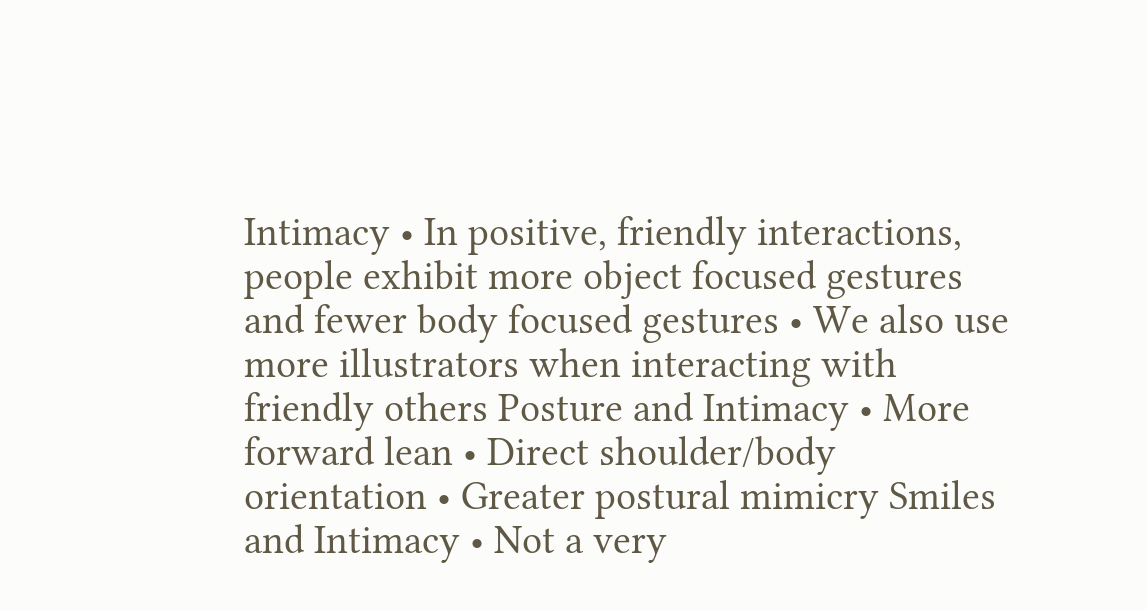Intimacy • In positive, friendly interactions, people exhibit more object focused gestures and fewer body focused gestures • We also use more illustrators when interacting with friendly others Posture and Intimacy • More forward lean • Direct shoulder/body orientation • Greater postural mimicry Smiles and Intimacy • Not a very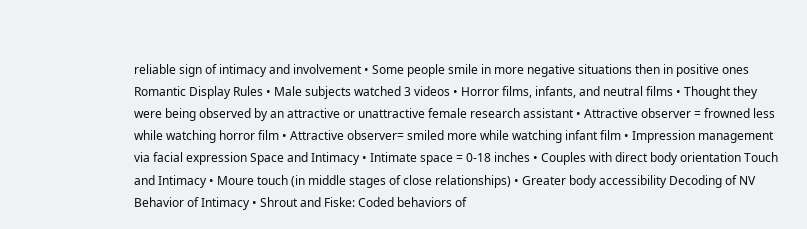reliable sign of intimacy and involvement • Some people smile in more negative situations then in positive ones Romantic Display Rules • Male subjects watched 3 videos • Horror films, infants, and neutral films • Thought they were being observed by an attractive or unattractive female research assistant • Attractive observer = frowned less while watching horror film • Attractive observer= smiled more while watching infant film • Impression management via facial expression Space and Intimacy • Intimate space = 0-18 inches • Couples with direct body orientation Touch and Intimacy • Moure touch (in middle stages of close relationships) • Greater body accessibility Decoding of NV Behavior of Intimacy • Shrout and Fiske: Coded behaviors of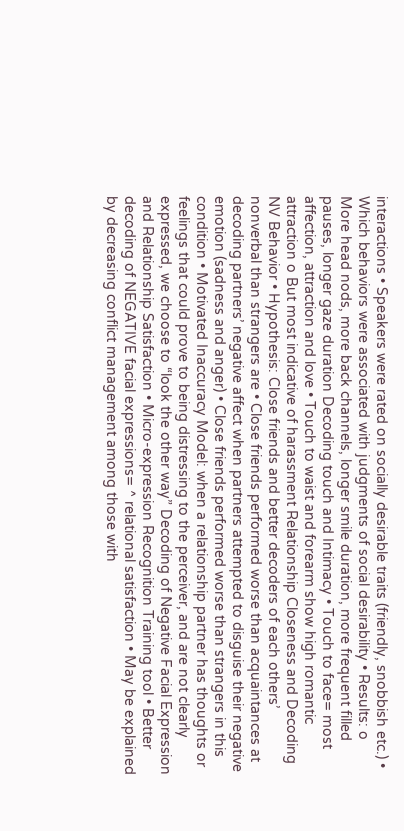interactions • Speakers were rated on socially desirable traits (friendly, snobbish etc.) • Which behaviors were associated with judgments of social desirability • Results: o More head nods, more back channels, longer smile duration, more frequent filled pauses, longer gaze duration Decoding touch and Intimacy • Touch to face= most affection, attraction and love • Touch to waist and forearm show high romantic attraction o But most indicative of harassment Relationship Closeness and Decoding NV Behavior • Hypothesis: Close friends and better decoders of each others’ nonverbal than strangers are • Close friends performed worse than acquaintances at decoding partners’ negative affect when partners attempted to disguise their negative emotion (sadness and anger) • Close friends performed worse than strangers in this condition • Motivated Inaccuracy Model: when a relationship partner has thoughts or feelings that could prove to being distressing to the perceiver, and are not clearly expressed, we choose to “look the other way” Decoding of Negative Facial Expression and Relationship Satisfaction • Micro-expression Recognition Training tool • Better decoding of NEGATIVE facial expressions= ^ relational satisfaction • May be explained by decreasing conflict management among those with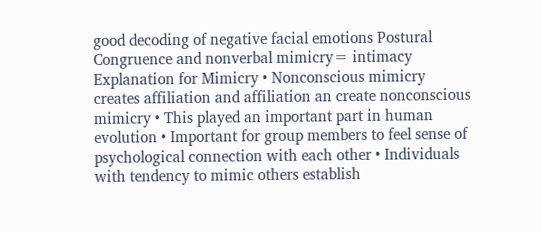good decoding of negative facial emotions Postural Congruence and nonverbal mimicry= intimacy Explanation for Mimicry • Nonconscious mimicry creates affiliation and affiliation an create nonconscious mimicry • This played an important part in human evolution • Important for group members to feel sense of psychological connection with each other • Individuals with tendency to mimic others establish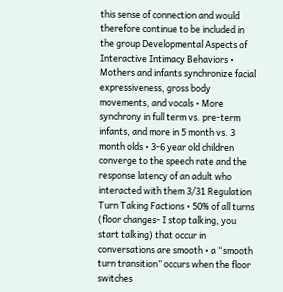this sense of connection and would therefore continue to be included in the group Developmental Aspects of Interactive Intimacy Behaviors • Mothers and infants synchronize facial expressiveness, gross body movements, and vocals • More synchrony in full term vs. pre-term infants, and more in 5 month vs. 3 month olds • 3-6 year old children converge to the speech rate and the response latency of an adult who interacted with them 3/31 Regulation Turn Taking Factions • 50% of all turns (floor changes- I stop talking, you start talking) that occur in conversations are smooth • a “smooth turn transition” occurs when the floor switches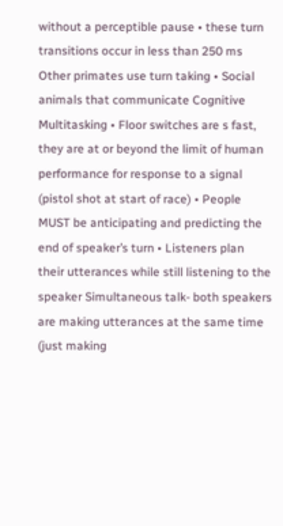without a perceptible pause • these turn transitions occur in less than 250 ms Other primates use turn taking • Social animals that communicate Cognitive Multitasking • Floor switches are s fast, they are at or beyond the limit of human performance for response to a signal (pistol shot at start of race) • People MUST be anticipating and predicting the end of speaker’s turn • Listeners plan their utterances while still listening to the speaker Simultaneous talk- both speakers are making utterances at the same time (just making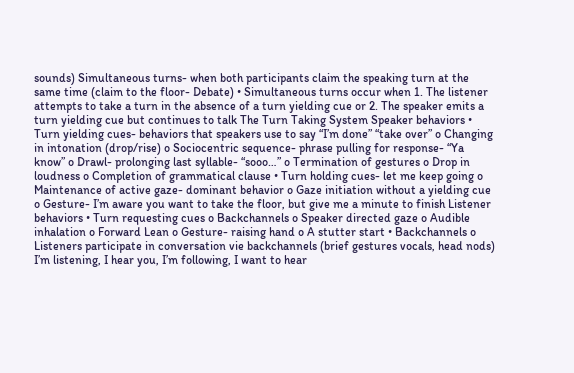sounds) Simultaneous turns- when both participants claim the speaking turn at the same time (claim to the floor- Debate) • Simultaneous turns occur when 1. The listener attempts to take a turn in the absence of a turn yielding cue or 2. The speaker emits a turn yielding cue but continues to talk The Turn Taking System Speaker behaviors • Turn yielding cues- behaviors that speakers use to say “I’m done” “take over” o Changing in intonation (drop/rise) o Sociocentric sequence- phrase pulling for response- “Ya know” o Drawl- prolonging last syllable- “sooo…” o Termination of gestures o Drop in loudness o Completion of grammatical clause • Turn holding cues- let me keep going o Maintenance of active gaze- dominant behavior o Gaze initiation without a yielding cue o Gesture- I’m aware you want to take the floor, but give me a minute to finish Listener behaviors • Turn requesting cues o Backchannels o Speaker directed gaze o Audible inhalation o Forward Lean o Gesture- raising hand o A stutter start • Backchannels o Listeners participate in conversation vie backchannels (brief gestures vocals, head nods) I’m listening, I hear you, I’m following, I want to hear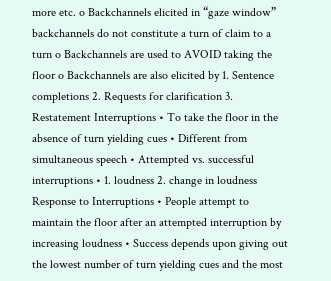more etc. o Backchannels elicited in “gaze window” backchannels do not constitute a turn of claim to a turn o Backchannels are used to AVOID taking the floor o Backchannels are also elicited by 1. Sentence completions 2. Requests for clarification 3. Restatement Interruptions • To take the floor in the absence of turn yielding cues • Different from simultaneous speech • Attempted vs. successful interruptions • 1. loudness 2. change in loudness Response to Interruptions • People attempt to maintain the floor after an attempted interruption by increasing loudness • Success depends upon giving out the lowest number of turn yielding cues and the most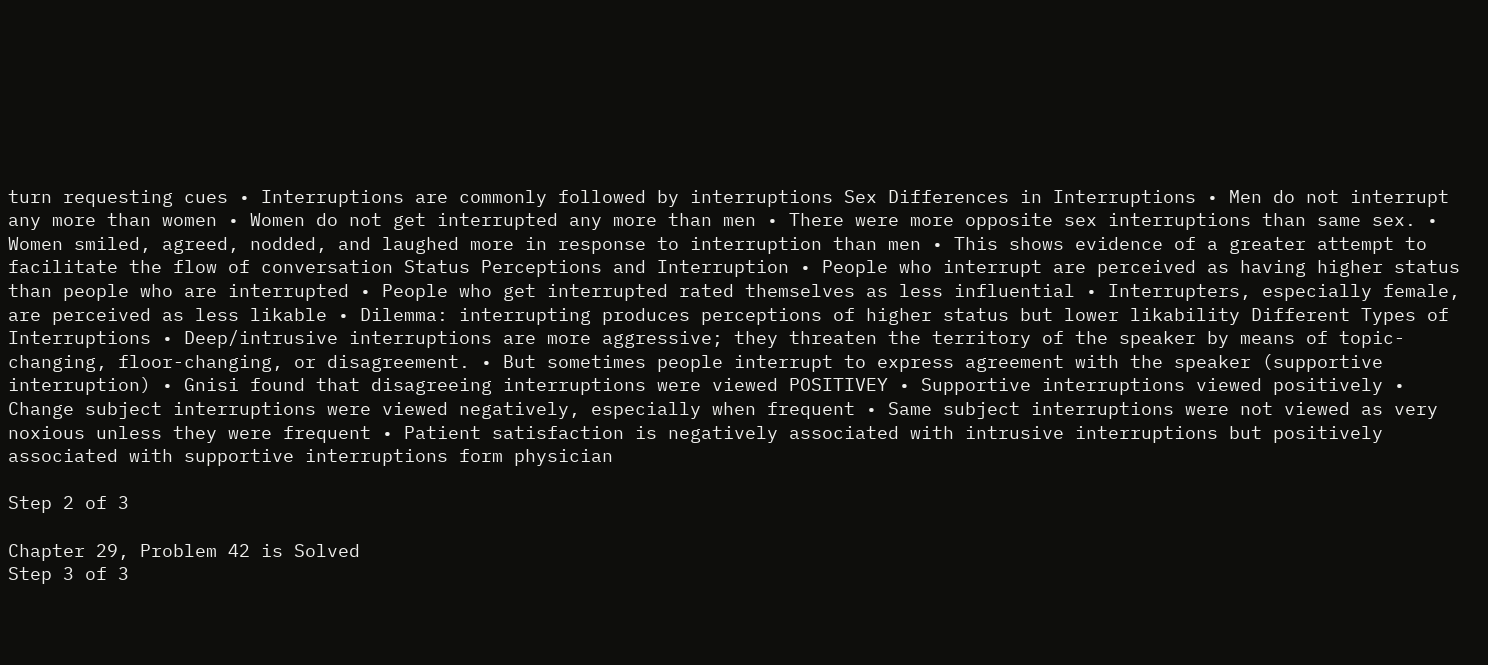turn requesting cues • Interruptions are commonly followed by interruptions Sex Differences in Interruptions • Men do not interrupt any more than women • Women do not get interrupted any more than men • There were more opposite sex interruptions than same sex. • Women smiled, agreed, nodded, and laughed more in response to interruption than men • This shows evidence of a greater attempt to facilitate the flow of conversation Status Perceptions and Interruption • People who interrupt are perceived as having higher status than people who are interrupted • People who get interrupted rated themselves as less influential • Interrupters, especially female, are perceived as less likable • Dilemma: interrupting produces perceptions of higher status but lower likability Different Types of Interruptions • Deep/intrusive interruptions are more aggressive; they threaten the territory of the speaker by means of topic- changing, floor-changing, or disagreement. • But sometimes people interrupt to express agreement with the speaker (supportive interruption) • Gnisi found that disagreeing interruptions were viewed POSITIVEY • Supportive interruptions viewed positively • Change subject interruptions were viewed negatively, especially when frequent • Same subject interruptions were not viewed as very noxious unless they were frequent • Patient satisfaction is negatively associated with intrusive interruptions but positively associated with supportive interruptions form physician

Step 2 of 3

Chapter 29, Problem 42 is Solved
Step 3 of 3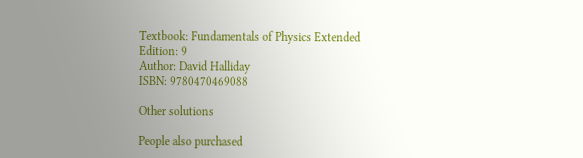Textbook: Fundamentals of Physics Extended
Edition: 9
Author: David Halliday
ISBN: 9780470469088

Other solutions

People also purchased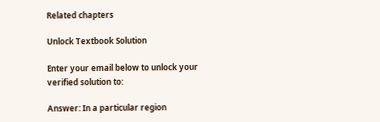Related chapters

Unlock Textbook Solution

Enter your email below to unlock your verified solution to:

Answer: In a particular region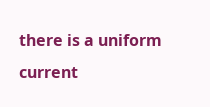there is a uniform current